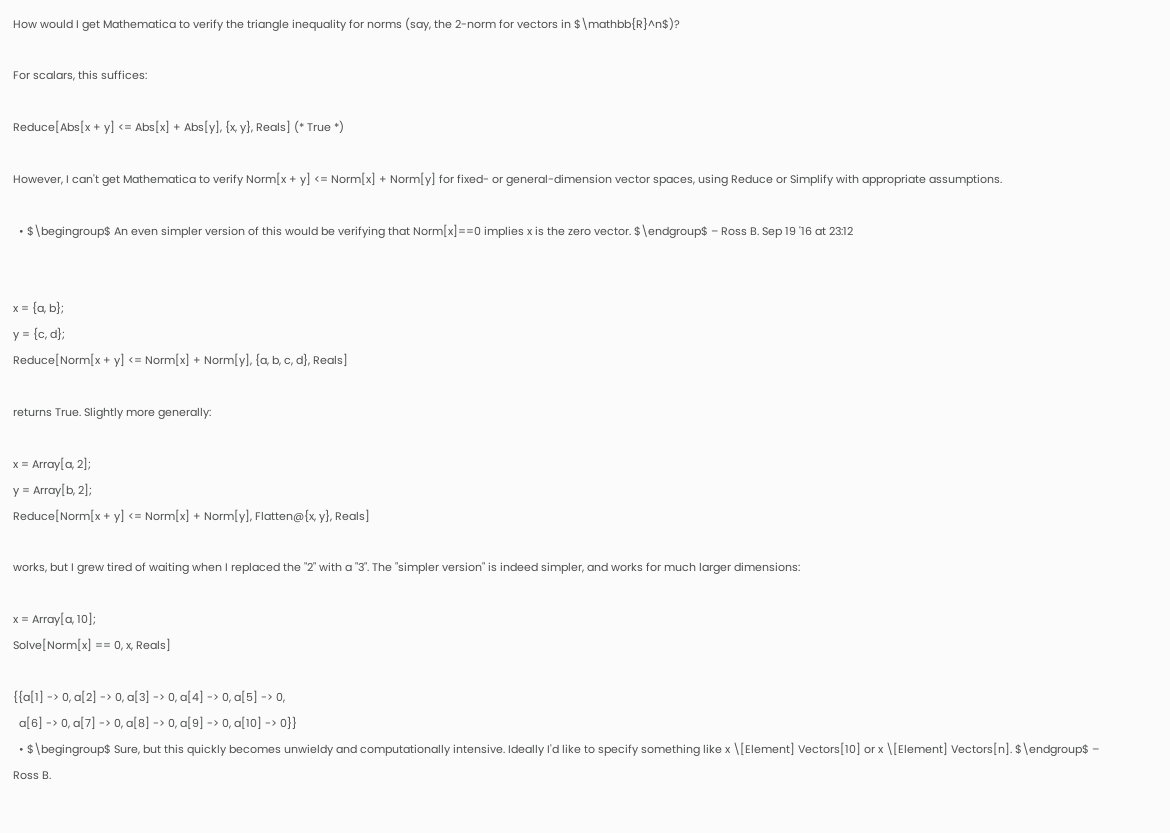How would I get Mathematica to verify the triangle inequality for norms (say, the 2-norm for vectors in $\mathbb{R}^n$)?

For scalars, this suffices:

Reduce[Abs[x + y] <= Abs[x] + Abs[y], {x, y}, Reals] (* True *)

However, I can't get Mathematica to verify Norm[x + y] <= Norm[x] + Norm[y] for fixed- or general-dimension vector spaces, using Reduce or Simplify with appropriate assumptions.

  • $\begingroup$ An even simpler version of this would be verifying that Norm[x]==0 implies x is the zero vector. $\endgroup$ – Ross B. Sep 19 '16 at 23:12


x = {a, b};
y = {c, d};
Reduce[Norm[x + y] <= Norm[x] + Norm[y], {a, b, c, d}, Reals]

returns True. Slightly more generally:

x = Array[a, 2];
y = Array[b, 2];
Reduce[Norm[x + y] <= Norm[x] + Norm[y], Flatten@{x, y}, Reals]

works, but I grew tired of waiting when I replaced the "2" with a "3". The "simpler version" is indeed simpler, and works for much larger dimensions:

x = Array[a, 10];
Solve[Norm[x] == 0, x, Reals]

{{a[1] -> 0, a[2] -> 0, a[3] -> 0, a[4] -> 0, a[5] -> 0,
  a[6] -> 0, a[7] -> 0, a[8] -> 0, a[9] -> 0, a[10] -> 0}}
  • $\begingroup$ Sure, but this quickly becomes unwieldy and computationally intensive. Ideally I'd like to specify something like x \[Element] Vectors[10] or x \[Element] Vectors[n]. $\endgroup$ – Ross B.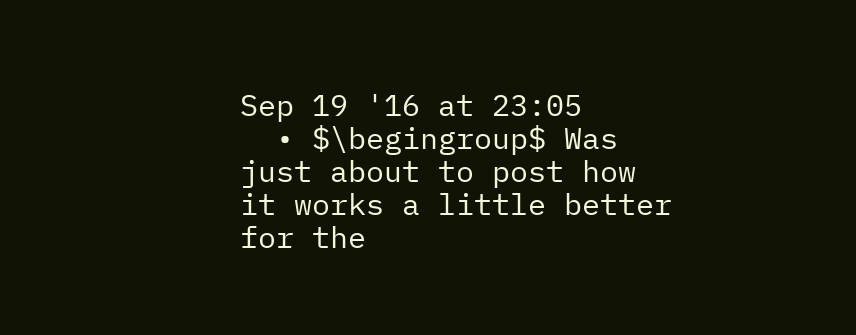Sep 19 '16 at 23:05
  • $\begingroup$ Was just about to post how it works a little better for the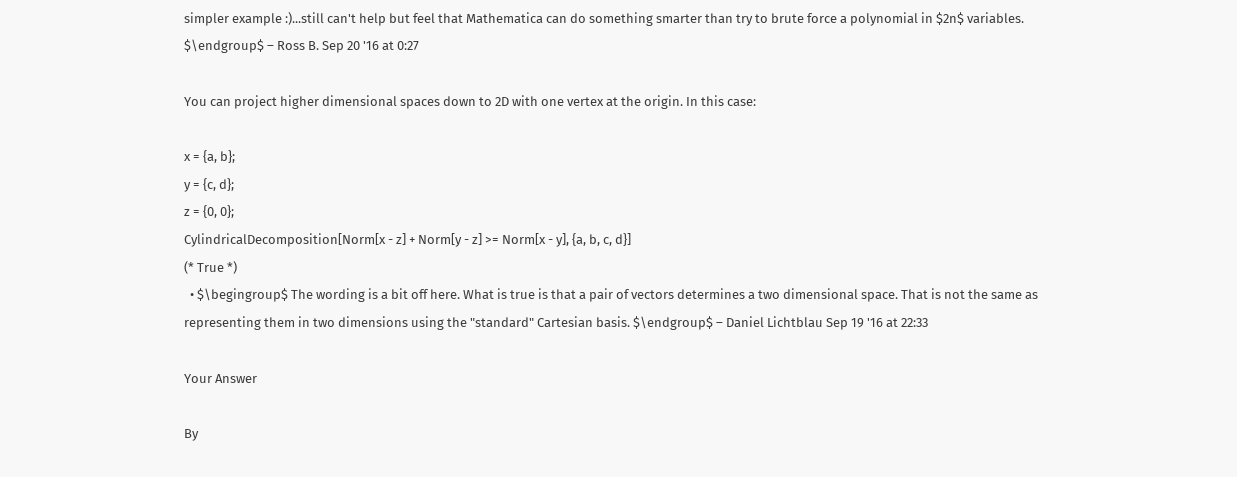simpler example :)...still can't help but feel that Mathematica can do something smarter than try to brute force a polynomial in $2n$ variables. $\endgroup$ – Ross B. Sep 20 '16 at 0:27

You can project higher dimensional spaces down to 2D with one vertex at the origin. In this case:

x = {a, b};
y = {c, d};
z = {0, 0};
CylindricalDecomposition[Norm[x - z] + Norm[y - z] >= Norm[x - y], {a, b, c, d}]
(* True *)
  • $\begingroup$ The wording is a bit off here. What is true is that a pair of vectors determines a two dimensional space. That is not the same as representing them in two dimensions using the "standard" Cartesian basis. $\endgroup$ – Daniel Lichtblau Sep 19 '16 at 22:33

Your Answer

By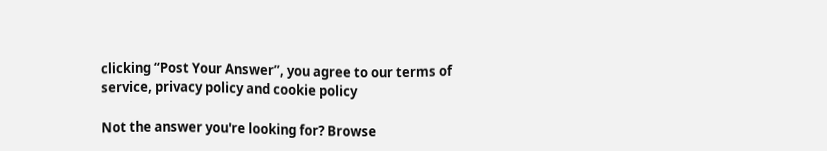clicking “Post Your Answer”, you agree to our terms of service, privacy policy and cookie policy

Not the answer you're looking for? Browse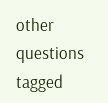other questions tagged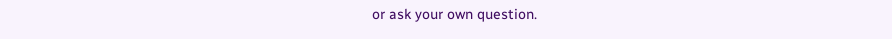or ask your own question.